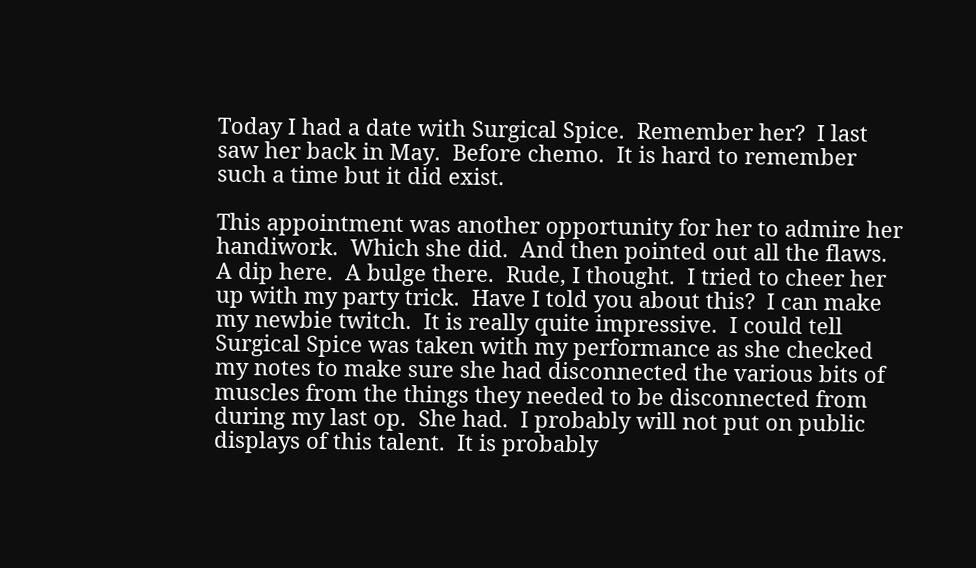Today I had a date with Surgical Spice.  Remember her?  I last saw her back in May.  Before chemo.  It is hard to remember such a time but it did exist.

This appointment was another opportunity for her to admire her handiwork.  Which she did.  And then pointed out all the flaws.  A dip here.  A bulge there.  Rude, I thought.  I tried to cheer her up with my party trick.  Have I told you about this?  I can make my newbie twitch.  It is really quite impressive.  I could tell Surgical Spice was taken with my performance as she checked my notes to make sure she had disconnected the various bits of muscles from the things they needed to be disconnected from during my last op.  She had.  I probably will not put on public displays of this talent.  It is probably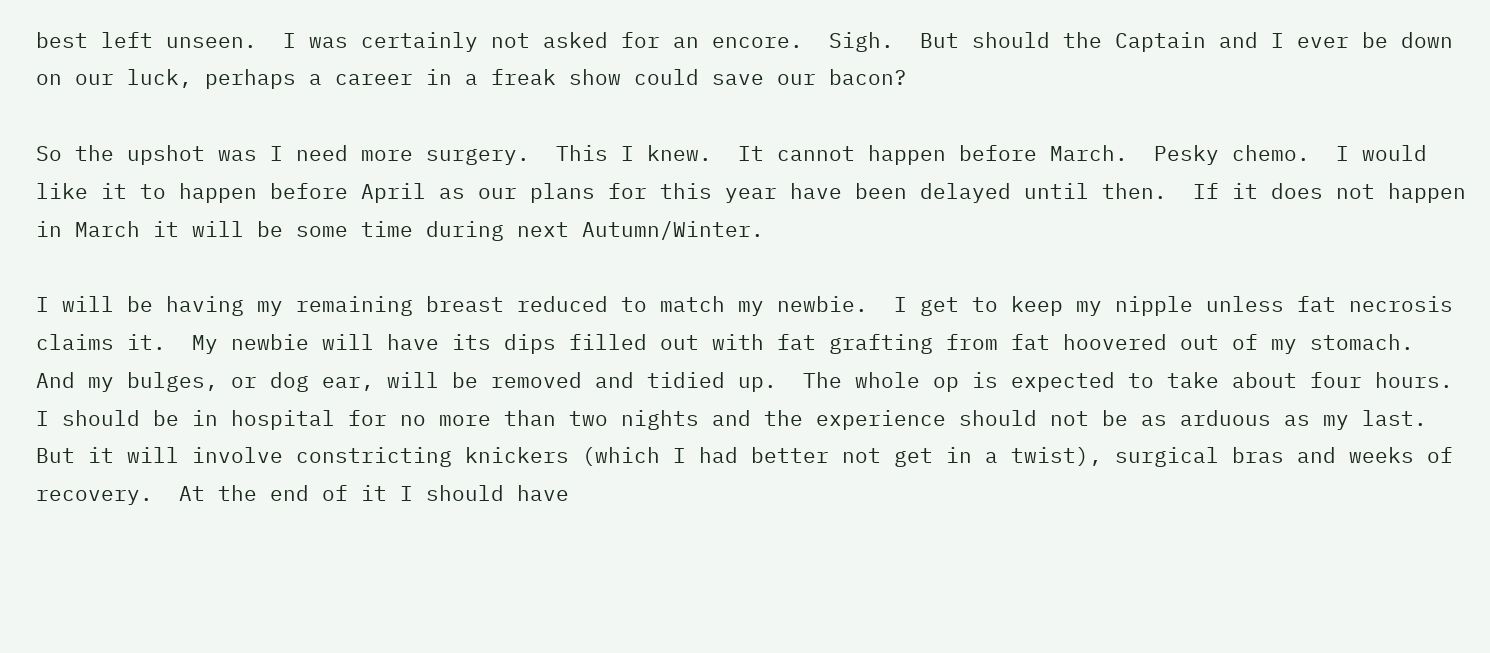best left unseen.  I was certainly not asked for an encore.  Sigh.  But should the Captain and I ever be down on our luck, perhaps a career in a freak show could save our bacon?

So the upshot was I need more surgery.  This I knew.  It cannot happen before March.  Pesky chemo.  I would like it to happen before April as our plans for this year have been delayed until then.  If it does not happen in March it will be some time during next Autumn/Winter.

I will be having my remaining breast reduced to match my newbie.  I get to keep my nipple unless fat necrosis claims it.  My newbie will have its dips filled out with fat grafting from fat hoovered out of my stomach.  And my bulges, or dog ear, will be removed and tidied up.  The whole op is expected to take about four hours.  I should be in hospital for no more than two nights and the experience should not be as arduous as my last.  But it will involve constricting knickers (which I had better not get in a twist), surgical bras and weeks of recovery.  At the end of it I should have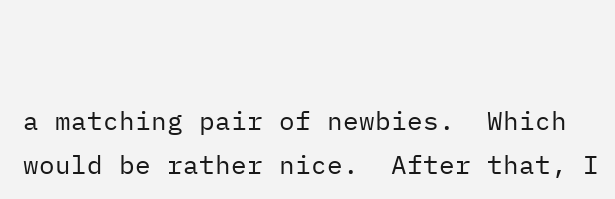a matching pair of newbies.  Which would be rather nice.  After that, I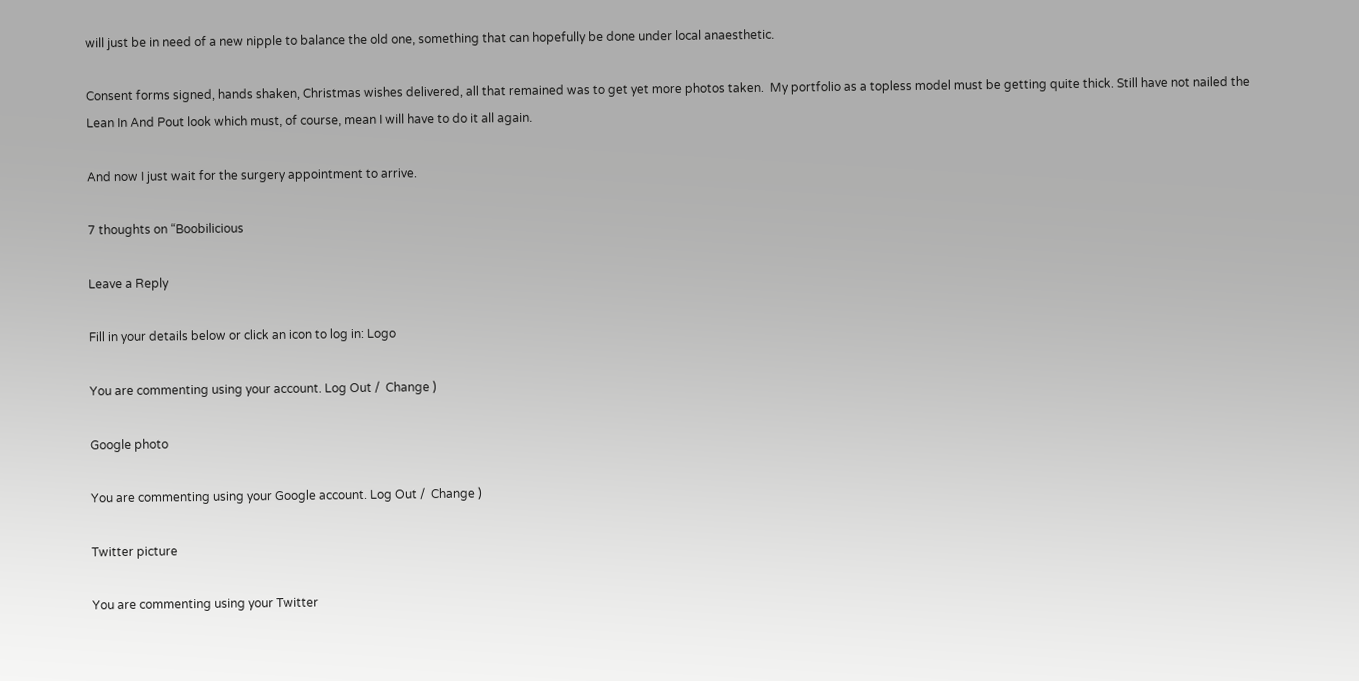will just be in need of a new nipple to balance the old one, something that can hopefully be done under local anaesthetic.

Consent forms signed, hands shaken, Christmas wishes delivered, all that remained was to get yet more photos taken.  My portfolio as a topless model must be getting quite thick. Still have not nailed the Lean In And Pout look which must, of course, mean I will have to do it all again.

And now I just wait for the surgery appointment to arrive.

7 thoughts on “Boobilicious

Leave a Reply

Fill in your details below or click an icon to log in: Logo

You are commenting using your account. Log Out /  Change )

Google photo

You are commenting using your Google account. Log Out /  Change )

Twitter picture

You are commenting using your Twitter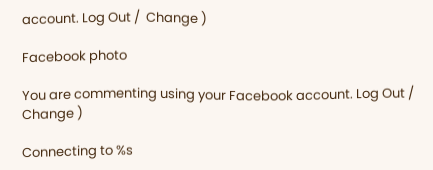account. Log Out /  Change )

Facebook photo

You are commenting using your Facebook account. Log Out /  Change )

Connecting to %s